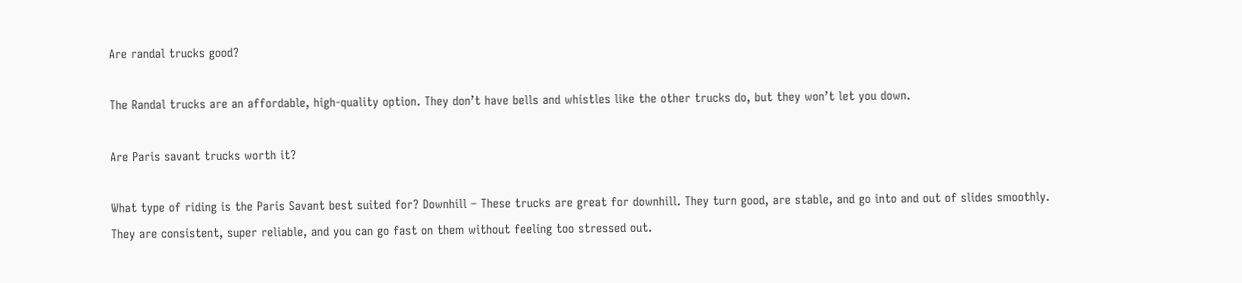Are randal trucks good?

The Randal trucks are an affordable, high-quality option. They don’t have bells and whistles like the other trucks do, but they won’t let you down.

Are Paris savant trucks worth it?

What type of riding is the Paris Savant best suited for? Downhill – These trucks are great for downhill. They turn good, are stable, and go into and out of slides smoothly. They are consistent, super reliable, and you can go fast on them without feeling too stressed out.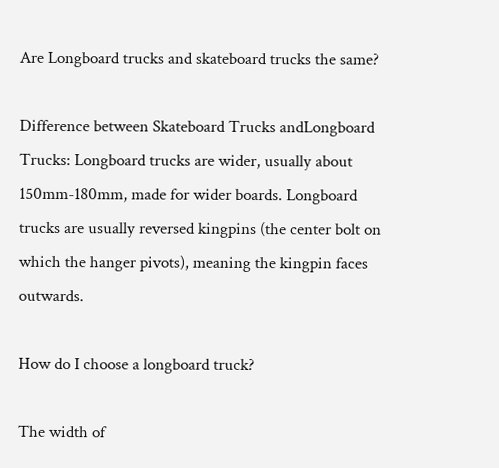Are Longboard trucks and skateboard trucks the same?

Difference between Skateboard Trucks andLongboard Trucks: Longboard trucks are wider, usually about 150mm-180mm, made for wider boards. Longboard trucks are usually reversed kingpins (the center bolt on which the hanger pivots), meaning the kingpin faces outwards.

How do I choose a longboard truck?

The width of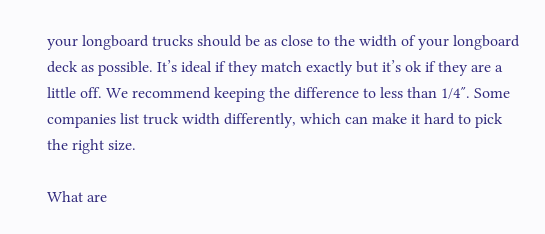your longboard trucks should be as close to the width of your longboard deck as possible. It’s ideal if they match exactly but it’s ok if they are a little off. We recommend keeping the difference to less than 1/4″. Some companies list truck width differently, which can make it hard to pick the right size.

What are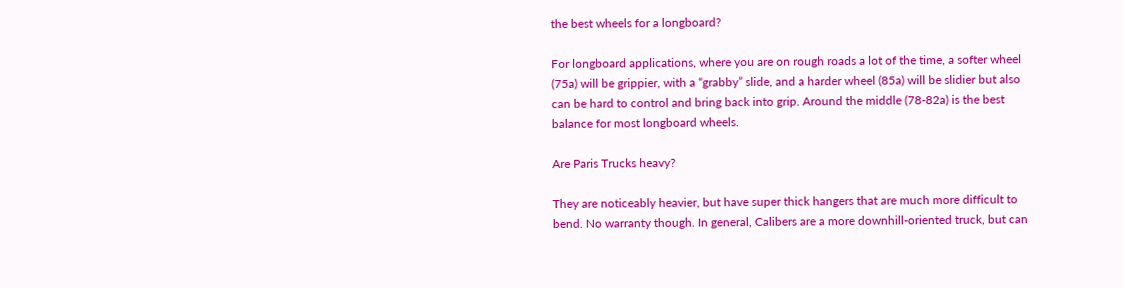the best wheels for a longboard?

For longboard applications, where you are on rough roads a lot of the time, a softer wheel (75a) will be grippier, with a “grabby” slide, and a harder wheel (85a) will be slidier but also can be hard to control and bring back into grip. Around the middle (78-82a) is the best balance for most longboard wheels.

Are Paris Trucks heavy?

They are noticeably heavier, but have super thick hangers that are much more difficult to bend. No warranty though. In general, Calibers are a more downhill-oriented truck, but can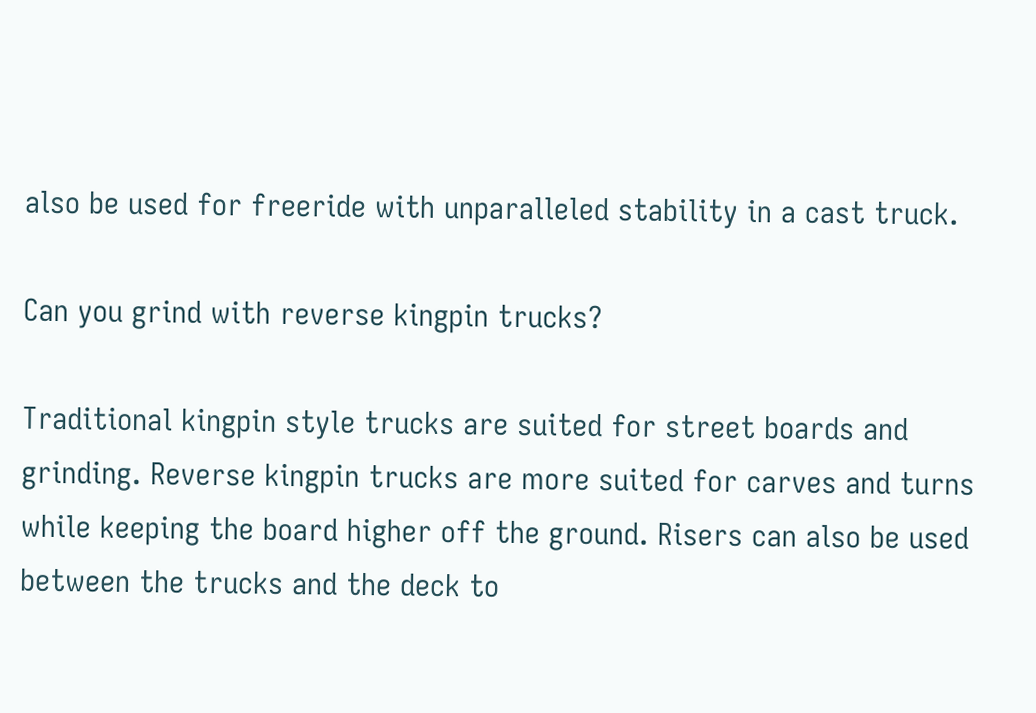also be used for freeride with unparalleled stability in a cast truck.

Can you grind with reverse kingpin trucks?

Traditional kingpin style trucks are suited for street boards and grinding. Reverse kingpin trucks are more suited for carves and turns while keeping the board higher off the ground. Risers can also be used between the trucks and the deck to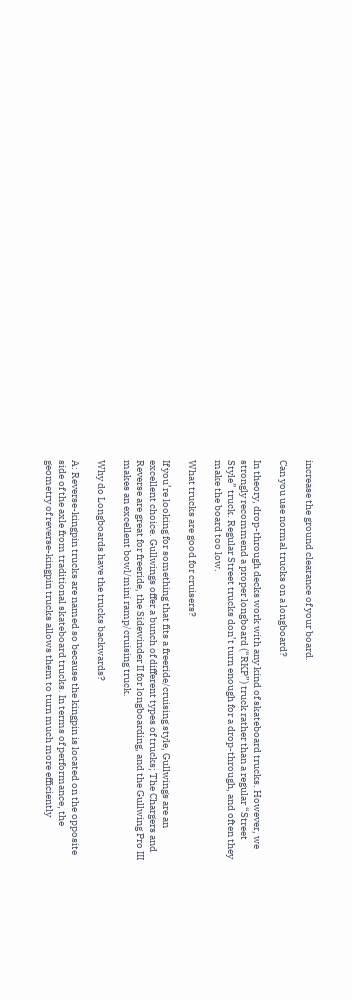increase the ground clearance of your board.

Can you use normal trucks on a longboard?

In theory, drop-through decks work with any kind of skateboard trucks. However, we strongly recommend a proper longboard (“RKP”) truck rather than a regular “Street Style” truck. Regular Street trucks don’t turn enough for a drop-through, and often they make the board too low.

What trucks are good for cruisers?

If you’re looking for something that fits a freeride/cruising style, Gullwings are an excellent choice. Gullwings offer a bunch of different types of trucks; The Chargers and Reverse are great for freeride, the Sidewinder II for longboarding, and the Gullwing Pro III makes an excellent bowl/mini ramp/cruising truck.

Why do Longboards have the trucks backwards?

A: Reverse-kingpin trucks are named so because the kingpin is located on the opposite side of the axle from traditional skateboard trucks. In terms of performance, the geometry of reverse-kingpin trucks allows them to turn much more efficiently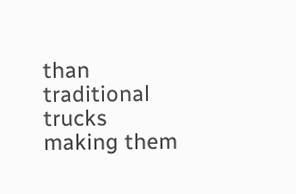than traditional trucks making them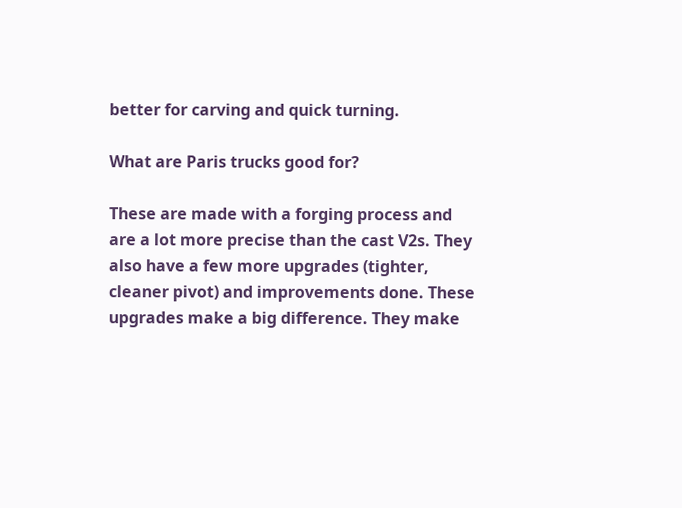better for carving and quick turning.

What are Paris trucks good for?

These are made with a forging process and are a lot more precise than the cast V2s. They also have a few more upgrades (tighter, cleaner pivot) and improvements done. These upgrades make a big difference. They make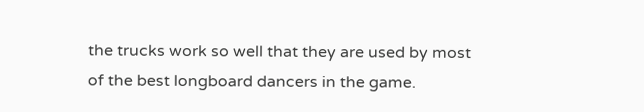the trucks work so well that they are used by most of the best longboard dancers in the game.